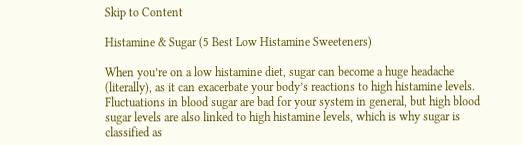Skip to Content

Histamine & Sugar (5 Best Low Histamine Sweeteners)

When you’re on a low histamine diet, sugar can become a huge headache (literally), as it can exacerbate your body’s reactions to high histamine levels. Fluctuations in blood sugar are bad for your system in general, but high blood sugar levels are also linked to high histamine levels, which is why sugar is classified as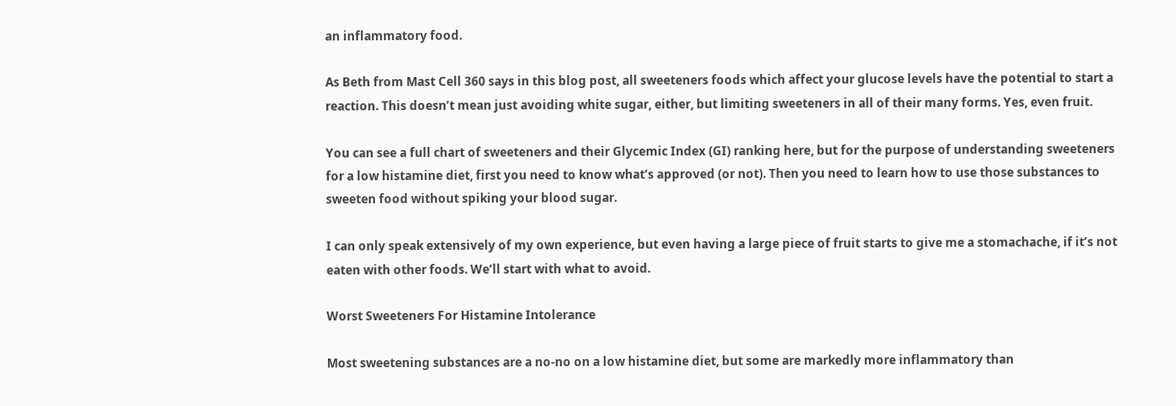an inflammatory food.

As Beth from Mast Cell 360 says in this blog post, all sweeteners foods which affect your glucose levels have the potential to start a reaction. This doesn’t mean just avoiding white sugar, either, but limiting sweeteners in all of their many forms. Yes, even fruit.

You can see a full chart of sweeteners and their Glycemic Index (GI) ranking here, but for the purpose of understanding sweeteners for a low histamine diet, first you need to know what’s approved (or not). Then you need to learn how to use those substances to sweeten food without spiking your blood sugar.

I can only speak extensively of my own experience, but even having a large piece of fruit starts to give me a stomachache, if it’s not eaten with other foods. We’ll start with what to avoid.

Worst Sweeteners For Histamine Intolerance

Most sweetening substances are a no-no on a low histamine diet, but some are markedly more inflammatory than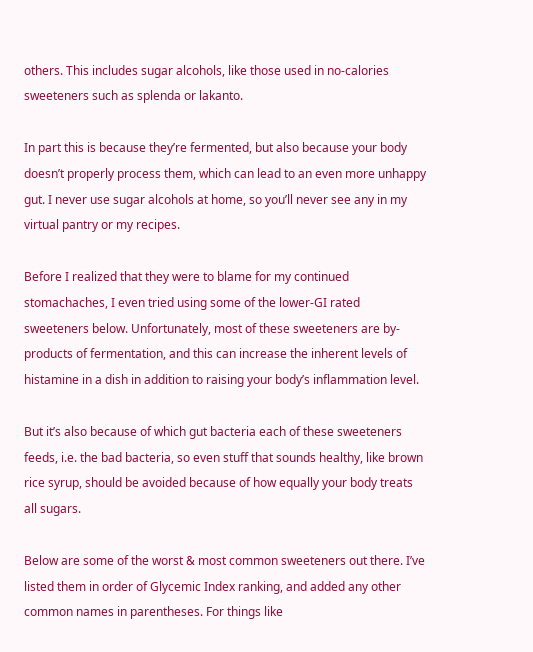others. This includes sugar alcohols, like those used in no-calories sweeteners such as splenda or lakanto.

In part this is because they’re fermented, but also because your body doesn’t properly process them, which can lead to an even more unhappy gut. I never use sugar alcohols at home, so you’ll never see any in my virtual pantry or my recipes.

Before I realized that they were to blame for my continued stomachaches, I even tried using some of the lower-GI rated sweeteners below. Unfortunately, most of these sweeteners are by-products of fermentation, and this can increase the inherent levels of histamine in a dish in addition to raising your body’s inflammation level.

But it’s also because of which gut bacteria each of these sweeteners feeds, i.e. the bad bacteria, so even stuff that sounds healthy, like brown rice syrup, should be avoided because of how equally your body treats all sugars.

Below are some of the worst & most common sweeteners out there. I’ve listed them in order of Glycemic Index ranking, and added any other common names in parentheses. For things like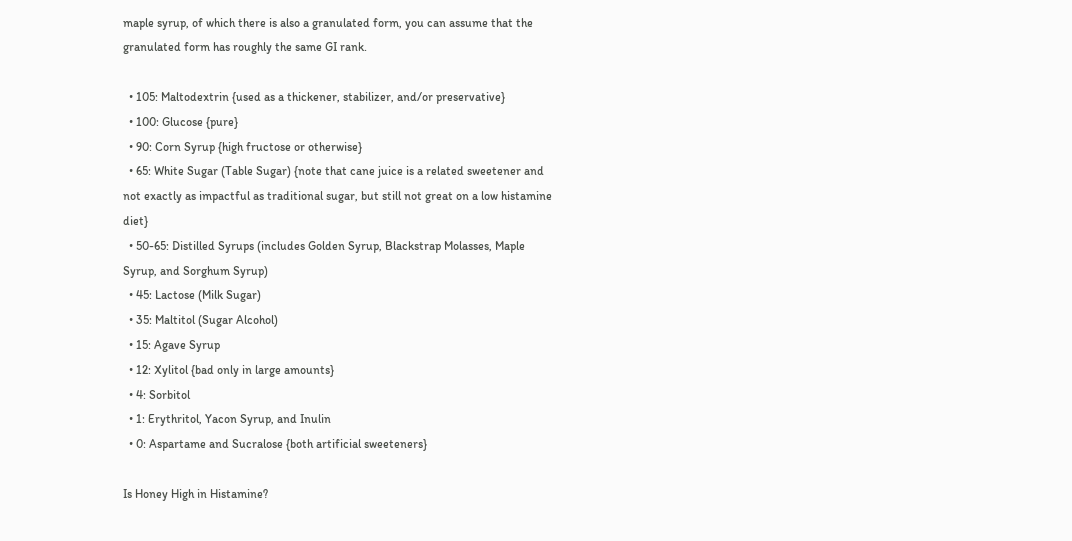maple syrup, of which there is also a granulated form, you can assume that the granulated form has roughly the same GI rank.

  • 105: Maltodextrin {used as a thickener, stabilizer, and/or preservative}
  • 100: Glucose {pure}
  • 90: Corn Syrup {high fructose or otherwise}
  • 65: White Sugar (Table Sugar) {note that cane juice is a related sweetener and not exactly as impactful as traditional sugar, but still not great on a low histamine diet}
  • 50-65: Distilled Syrups (includes Golden Syrup, Blackstrap Molasses, Maple Syrup, and Sorghum Syrup)
  • 45: Lactose (Milk Sugar)
  • 35: Maltitol (Sugar Alcohol)
  • 15: Agave Syrup
  • 12: Xylitol {bad only in large amounts}
  • 4: Sorbitol
  • 1: Erythritol, Yacon Syrup, and Inulin
  • 0: Aspartame and Sucralose {both artificial sweeteners}

Is Honey High in Histamine?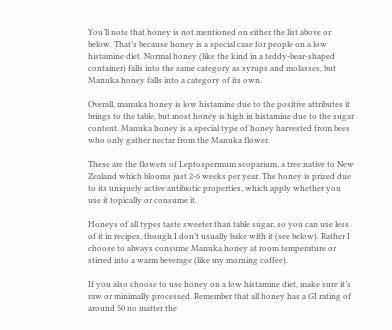You’ll note that honey is not mentioned on either the list above or below. That’s because honey is a special case for people on a low histamine diet. Normal honey (like the kind in a teddy-bear-shaped container) falls into the same category as syrups and molasses, but Manuka honey falls into a category of its own.

Overall, manuka honey is low histamine due to the positive attributes it brings to the table, but most honey is high in histamine due to the sugar content. Manuka honey is a special type of honey harvested from bees who only gather nectar from the Manuka flower.

These are the flowers of Leptospermum scoparium, a tree native to New Zealand which blooms just 2-6 weeks per year. The honey is prized due to its uniquely active antibiotic properties, which apply whether you use it topically or consume it.

Honeys of all types taste sweeter than table sugar, so you can use less of it in recipes, though I don’t usually bake with it (see below). Rather I choose to always consume Manuka honey at room temperature or stirred into a warm beverage (like my morning coffee).

If you also choose to use honey on a low histamine diet, make sure it’s raw or minimally processed. Remember that all honey has a GI rating of around 50 no matter the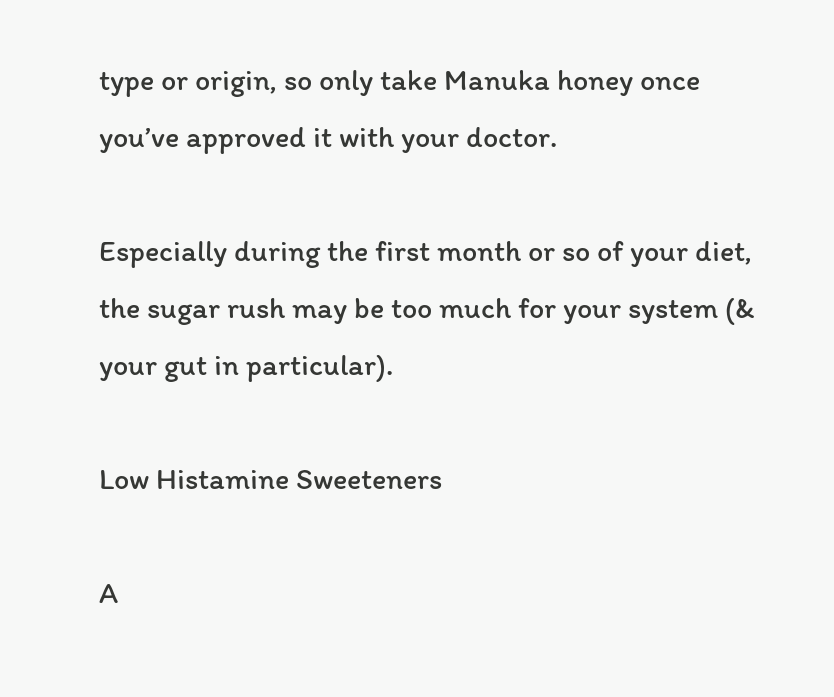type or origin, so only take Manuka honey once you’ve approved it with your doctor.

Especially during the first month or so of your diet, the sugar rush may be too much for your system (& your gut in particular).

Low Histamine Sweeteners

A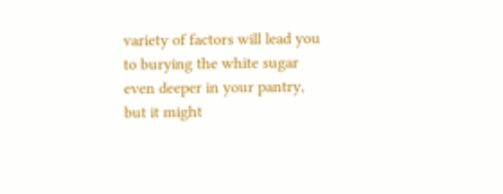variety of factors will lead you to burying the white sugar even deeper in your pantry, but it might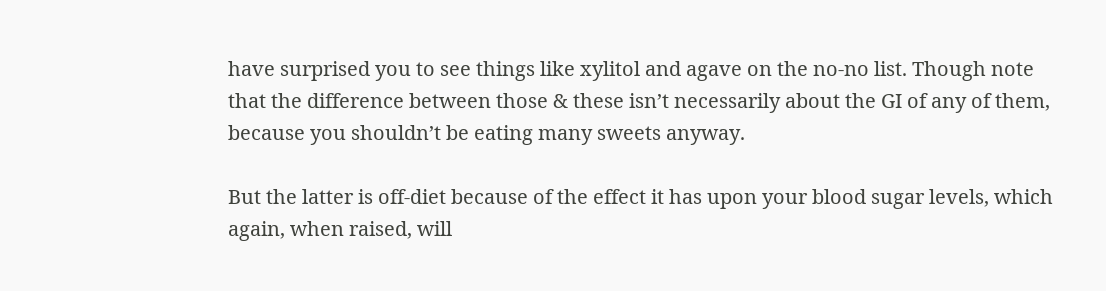have surprised you to see things like xylitol and agave on the no-no list. Though note that the difference between those & these isn’t necessarily about the GI of any of them, because you shouldn’t be eating many sweets anyway.

But the latter is off-diet because of the effect it has upon your blood sugar levels, which again, when raised, will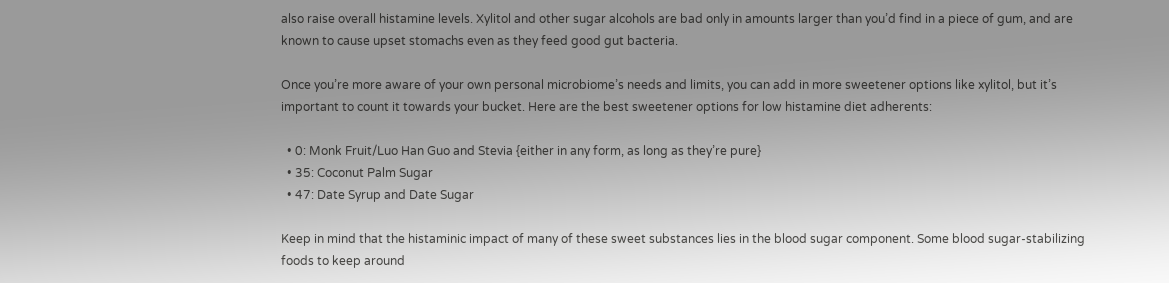also raise overall histamine levels. Xylitol and other sugar alcohols are bad only in amounts larger than you’d find in a piece of gum, and are known to cause upset stomachs even as they feed good gut bacteria.

Once you’re more aware of your own personal microbiome’s needs and limits, you can add in more sweetener options like xylitol, but it’s important to count it towards your bucket. Here are the best sweetener options for low histamine diet adherents:

  • 0: Monk Fruit/Luo Han Guo and Stevia {either in any form, as long as they’re pure}
  • 35: Coconut Palm Sugar
  • 47: Date Syrup and Date Sugar

Keep in mind that the histaminic impact of many of these sweet substances lies in the blood sugar component. Some blood sugar-stabilizing foods to keep around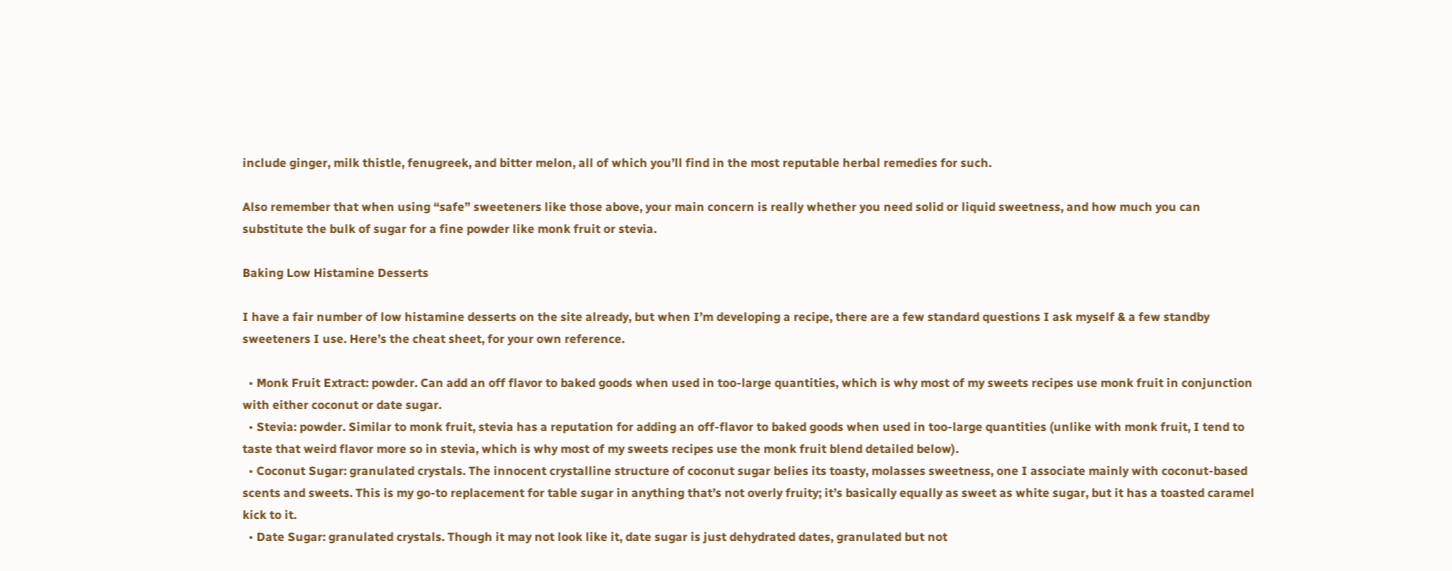include ginger, milk thistle, fenugreek, and bitter melon, all of which you’ll find in the most reputable herbal remedies for such.

Also remember that when using “safe” sweeteners like those above, your main concern is really whether you need solid or liquid sweetness, and how much you can substitute the bulk of sugar for a fine powder like monk fruit or stevia.

Baking Low Histamine Desserts

I have a fair number of low histamine desserts on the site already, but when I’m developing a recipe, there are a few standard questions I ask myself & a few standby sweeteners I use. Here’s the cheat sheet, for your own reference.

  • Monk Fruit Extract: powder. Can add an off flavor to baked goods when used in too-large quantities, which is why most of my sweets recipes use monk fruit in conjunction with either coconut or date sugar.
  • Stevia: powder. Similar to monk fruit, stevia has a reputation for adding an off-flavor to baked goods when used in too-large quantities (unlike with monk fruit, I tend to taste that weird flavor more so in stevia, which is why most of my sweets recipes use the monk fruit blend detailed below).
  • Coconut Sugar: granulated crystals. The innocent crystalline structure of coconut sugar belies its toasty, molasses sweetness, one I associate mainly with coconut-based scents and sweets. This is my go-to replacement for table sugar in anything that’s not overly fruity; it’s basically equally as sweet as white sugar, but it has a toasted caramel kick to it.
  • Date Sugar: granulated crystals. Though it may not look like it, date sugar is just dehydrated dates, granulated but not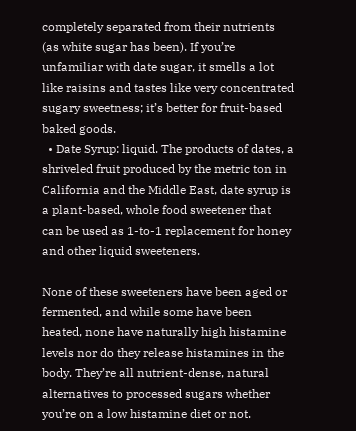completely separated from their nutrients (as white sugar has been). If you’re unfamiliar with date sugar, it smells a lot like raisins and tastes like very concentrated sugary sweetness; it’s better for fruit-based baked goods.
  • Date Syrup: liquid. The products of dates, a shriveled fruit produced by the metric ton in California and the Middle East, date syrup is a plant-based, whole food sweetener that can be used as 1-to-1 replacement for honey and other liquid sweeteners.

None of these sweeteners have been aged or fermented, and while some have been heated, none have naturally high histamine levels nor do they release histamines in the body. They’re all nutrient-dense, natural alternatives to processed sugars whether you’re on a low histamine diet or not.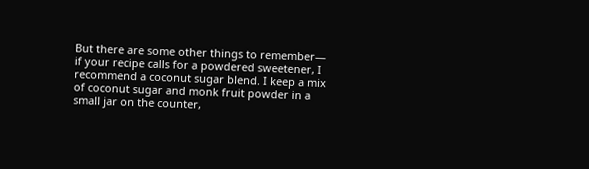But there are some other things to remember— if your recipe calls for a powdered sweetener, I recommend a coconut sugar blend. I keep a mix of coconut sugar and monk fruit powder in a small jar on the counter,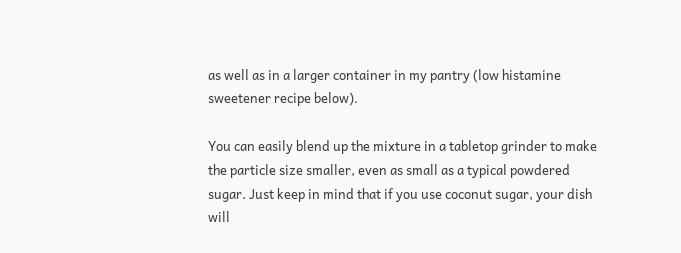as well as in a larger container in my pantry (low histamine sweetener recipe below).

You can easily blend up the mixture in a tabletop grinder to make the particle size smaller, even as small as a typical powdered sugar. Just keep in mind that if you use coconut sugar, your dish will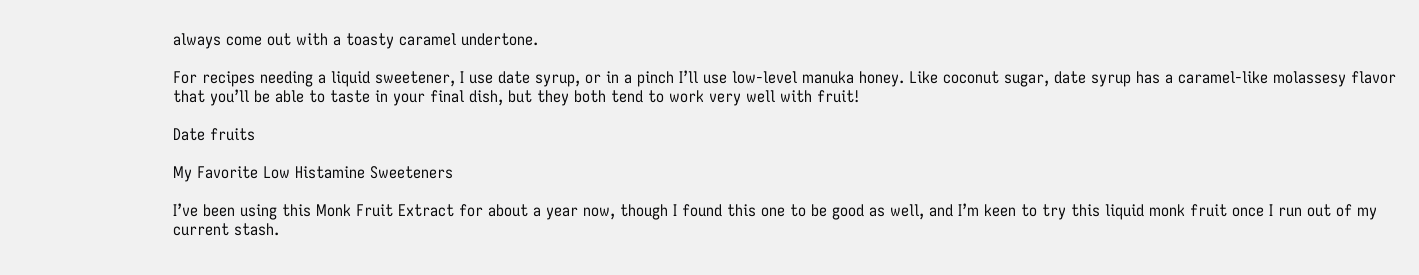always come out with a toasty caramel undertone.

For recipes needing a liquid sweetener, I use date syrup, or in a pinch I’ll use low-level manuka honey. Like coconut sugar, date syrup has a caramel-like molassesy flavor that you’ll be able to taste in your final dish, but they both tend to work very well with fruit!

Date fruits

My Favorite Low Histamine Sweeteners

I’ve been using this Monk Fruit Extract for about a year now, though I found this one to be good as well, and I’m keen to try this liquid monk fruit once I run out of my current stash.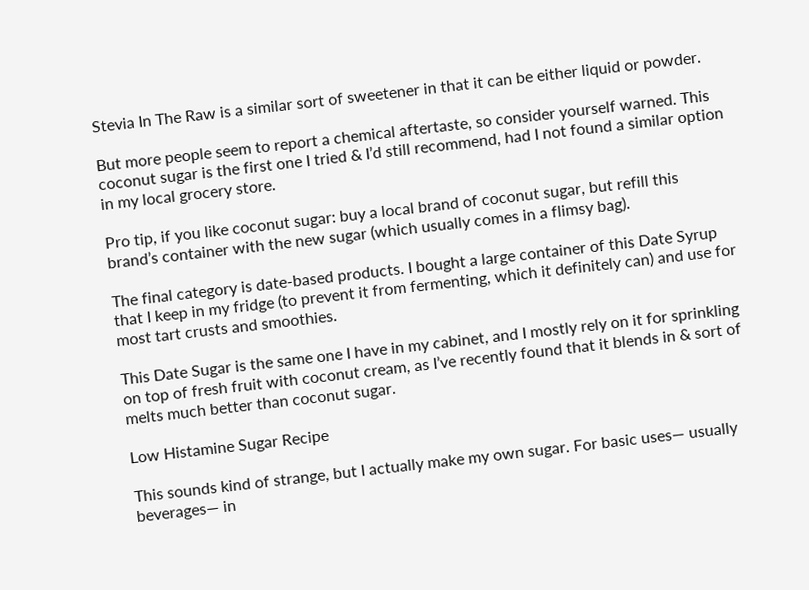Stevia In The Raw is a similar sort of sweetener in that it can be either liquid or powder.

But more people seem to report a chemical aftertaste, so consider yourself warned. This coconut sugar is the first one I tried & I’d still recommend, had I not found a similar option in my local grocery store.

Pro tip, if you like coconut sugar: buy a local brand of coconut sugar, but refill this brand’s container with the new sugar (which usually comes in a flimsy bag).

The final category is date-based products. I bought a large container of this Date Syrup that I keep in my fridge (to prevent it from fermenting, which it definitely can) and use for most tart crusts and smoothies.

This Date Sugar is the same one I have in my cabinet, and I mostly rely on it for sprinkling on top of fresh fruit with coconut cream, as I’ve recently found that it blends in & sort of melts much better than coconut sugar.

Low Histamine Sugar Recipe

This sounds kind of strange, but I actually make my own sugar. For basic uses— usually beverages— in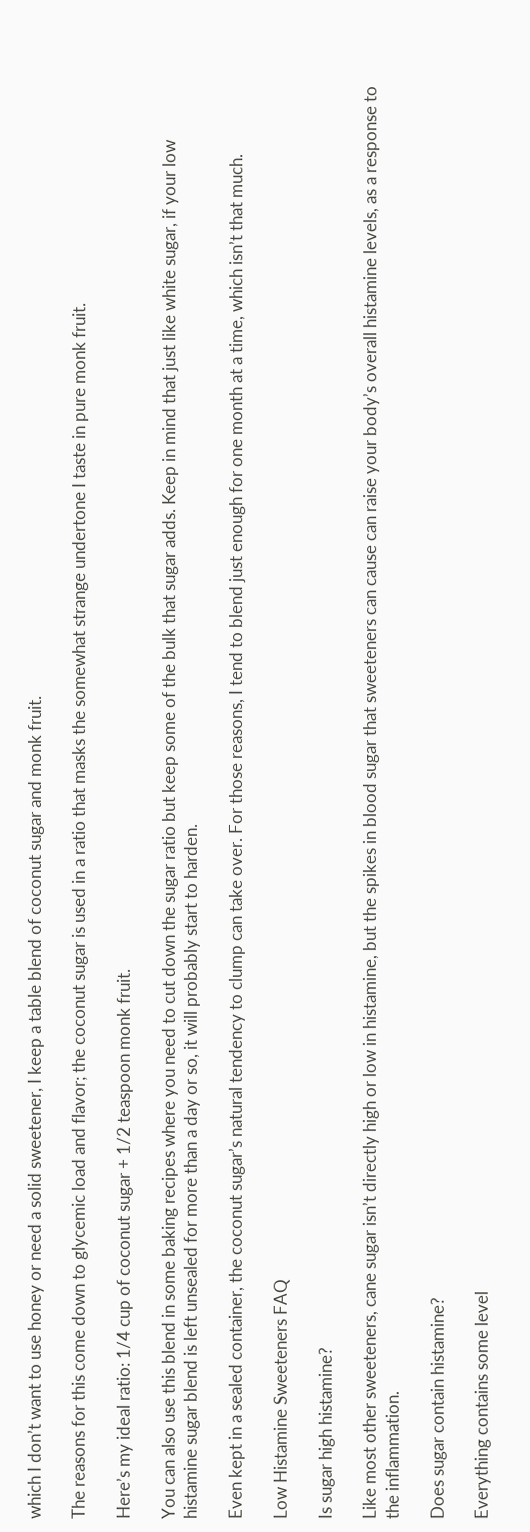which I don’t want to use honey or need a solid sweetener, I keep a table blend of coconut sugar and monk fruit.

The reasons for this come down to glycemic load and flavor; the coconut sugar is used in a ratio that masks the somewhat strange undertone I taste in pure monk fruit.

Here’s my ideal ratio: 1/4 cup of coconut sugar + 1/2 teaspoon monk fruit.

You can also use this blend in some baking recipes where you need to cut down the sugar ratio but keep some of the bulk that sugar adds. Keep in mind that just like white sugar, if your low histamine sugar blend is left unsealed for more than a day or so, it will probably start to harden.

Even kept in a sealed container, the coconut sugar’s natural tendency to clump can take over. For those reasons, I tend to blend just enough for one month at a time, which isn’t that much.

Low Histamine Sweeteners FAQ

Is sugar high histamine?

Like most other sweeteners, cane sugar isn’t directly high or low in histamine, but the spikes in blood sugar that sweeteners can cause can raise your body’s overall histamine levels, as a response to the inflammation.

Does sugar contain histamine?

Everything contains some level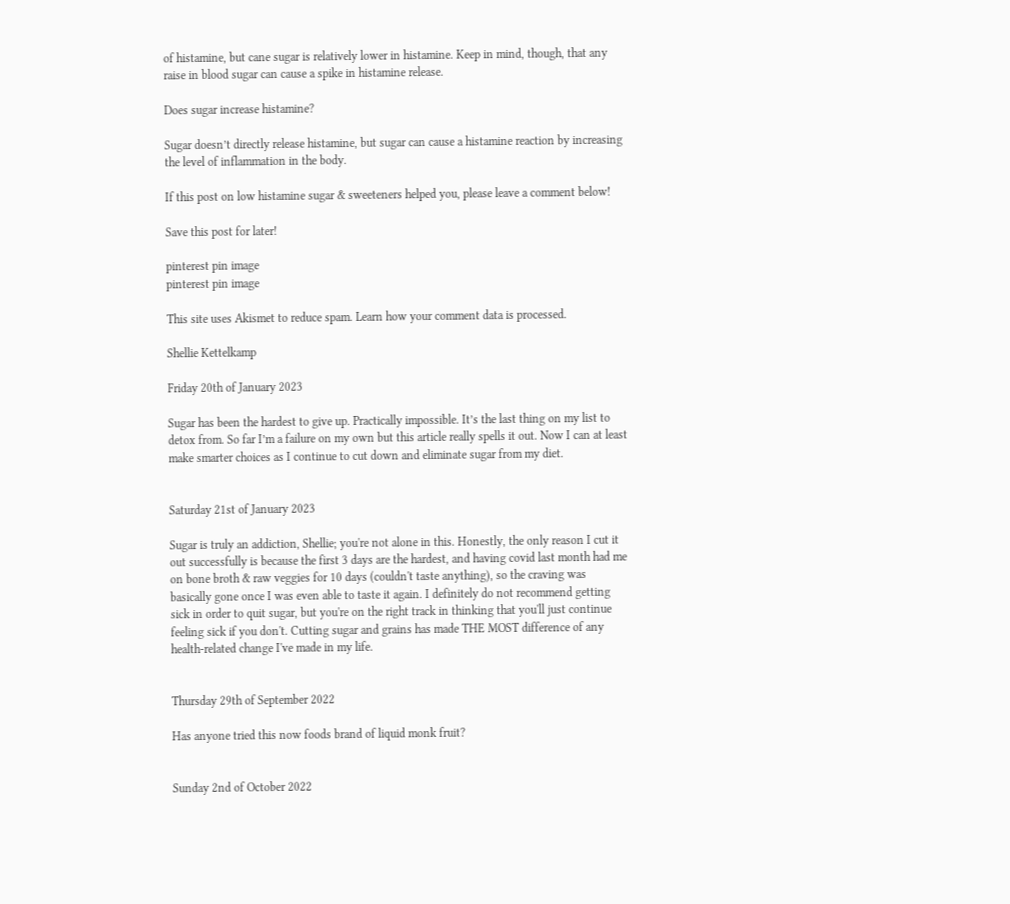of histamine, but cane sugar is relatively lower in histamine. Keep in mind, though, that any raise in blood sugar can cause a spike in histamine release.

Does sugar increase histamine?

Sugar doesn’t directly release histamine, but sugar can cause a histamine reaction by increasing the level of inflammation in the body.

If this post on low histamine sugar & sweeteners helped you, please leave a comment below!

Save this post for later!

pinterest pin image
pinterest pin image

This site uses Akismet to reduce spam. Learn how your comment data is processed.

Shellie Kettelkamp

Friday 20th of January 2023

Sugar has been the hardest to give up. Practically impossible. It’s the last thing on my list to detox from. So far I’m a failure on my own but this article really spells it out. Now I can at least make smarter choices as I continue to cut down and eliminate sugar from my diet.


Saturday 21st of January 2023

Sugar is truly an addiction, Shellie; you're not alone in this. Honestly, the only reason I cut it out successfully is because the first 3 days are the hardest, and having covid last month had me on bone broth & raw veggies for 10 days (couldn't taste anything), so the craving was basically gone once I was even able to taste it again. I definitely do not recommend getting sick in order to quit sugar, but you're on the right track in thinking that you'll just continue feeling sick if you don't. Cutting sugar and grains has made THE MOST difference of any health-related change I've made in my life.


Thursday 29th of September 2022

Has anyone tried this now foods brand of liquid monk fruit?


Sunday 2nd of October 2022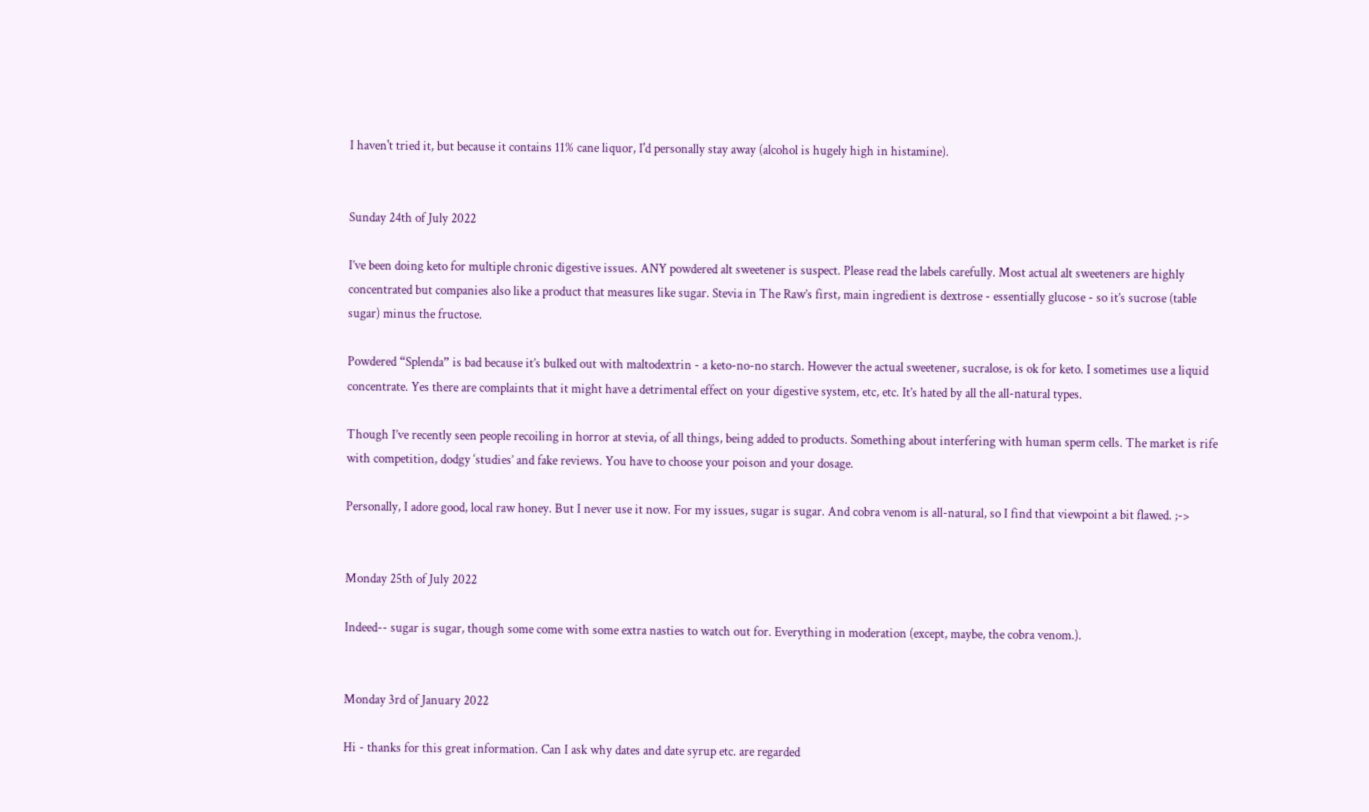I haven't tried it, but because it contains 11% cane liquor, I'd personally stay away (alcohol is hugely high in histamine).


Sunday 24th of July 2022

I’ve been doing keto for multiple chronic digestive issues. ANY powdered alt sweetener is suspect. Please read the labels carefully. Most actual alt sweeteners are highly concentrated but companies also like a product that measures like sugar. Stevia in The Raw’s first, main ingredient is dextrose - essentially glucose - so it’s sucrose (table sugar) minus the fructose.

Powdered “Splenda” is bad because it’s bulked out with maltodextrin - a keto-no-no starch. However the actual sweetener, sucralose, is ok for keto. I sometimes use a liquid concentrate. Yes there are complaints that it might have a detrimental effect on your digestive system, etc, etc. It’s hated by all the all-natural types.

Though I’ve recently seen people recoiling in horror at stevia, of all things, being added to products. Something about interfering with human sperm cells. The market is rife with competition, dodgy ‘studies’ and fake reviews. You have to choose your poison and your dosage.

Personally, I adore good, local raw honey. But I never use it now. For my issues, sugar is sugar. And cobra venom is all-natural, so I find that viewpoint a bit flawed. ;->


Monday 25th of July 2022

Indeed-- sugar is sugar, though some come with some extra nasties to watch out for. Everything in moderation (except, maybe, the cobra venom.).


Monday 3rd of January 2022

Hi - thanks for this great information. Can I ask why dates and date syrup etc. are regarded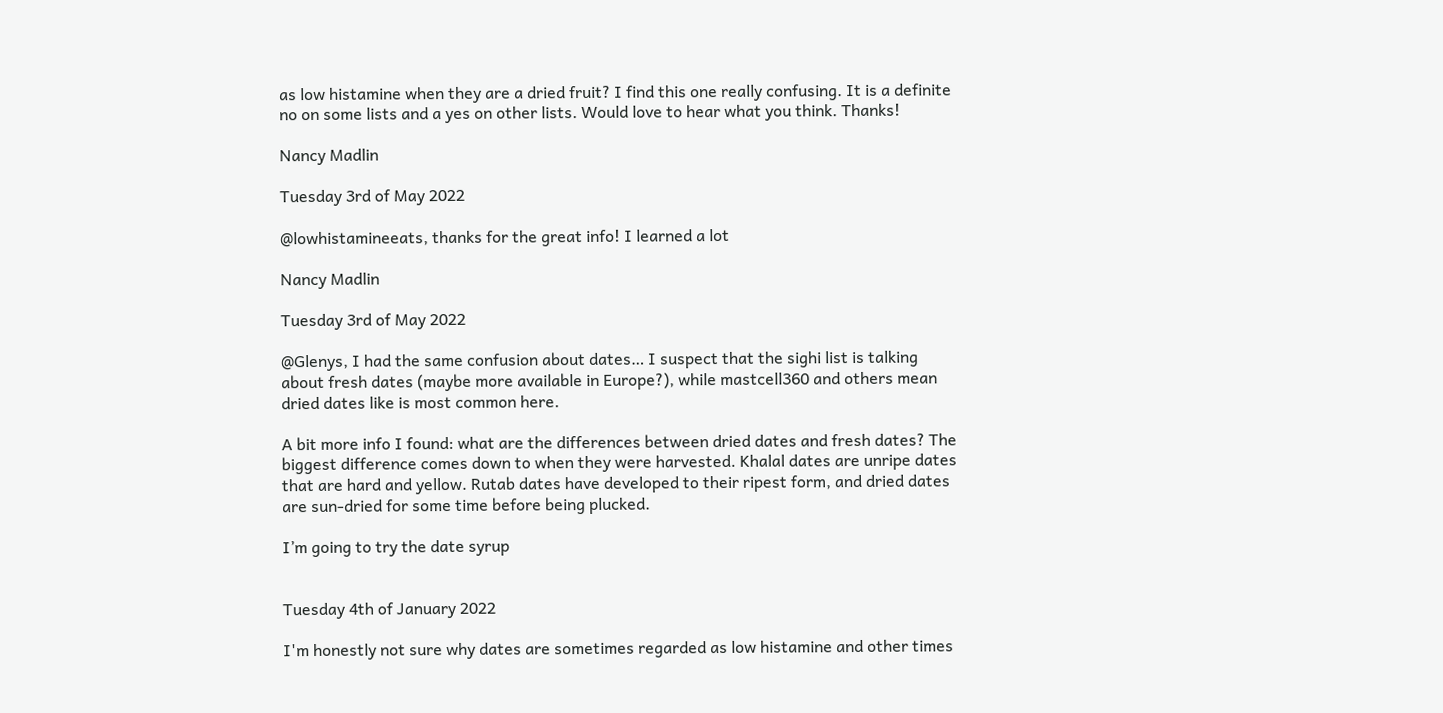as low histamine when they are a dried fruit? I find this one really confusing. It is a definite no on some lists and a yes on other lists. Would love to hear what you think. Thanks!

Nancy Madlin

Tuesday 3rd of May 2022

@lowhistamineeats, thanks for the great info! I learned a lot

Nancy Madlin

Tuesday 3rd of May 2022

@Glenys, I had the same confusion about dates… I suspect that the sighi list is talking about fresh dates (maybe more available in Europe?), while mastcell360 and others mean dried dates like is most common here.

A bit more info I found: what are the differences between dried dates and fresh dates? The biggest difference comes down to when they were harvested. Khalal dates are unripe dates that are hard and yellow. Rutab dates have developed to their ripest form, and dried dates are sun-dried for some time before being plucked.

I’m going to try the date syrup


Tuesday 4th of January 2022

I'm honestly not sure why dates are sometimes regarded as low histamine and other times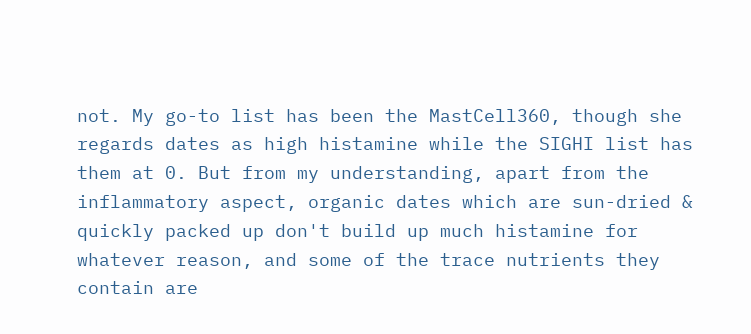not. My go-to list has been the MastCell360, though she regards dates as high histamine while the SIGHI list has them at 0. But from my understanding, apart from the inflammatory aspect, organic dates which are sun-dried & quickly packed up don't build up much histamine for whatever reason, and some of the trace nutrients they contain are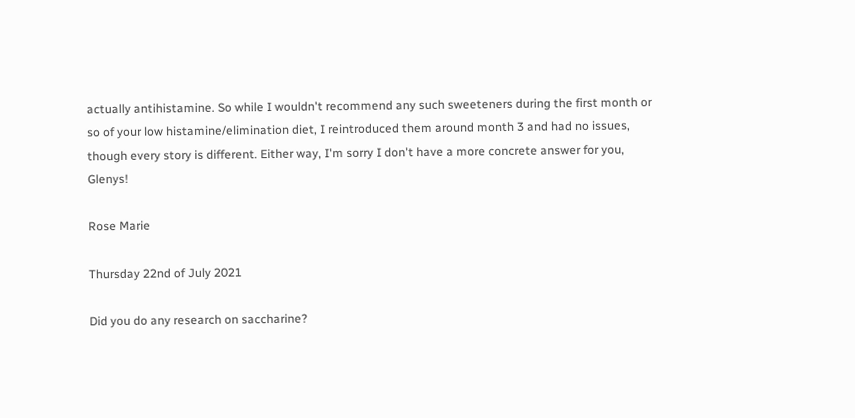actually antihistamine. So while I wouldn't recommend any such sweeteners during the first month or so of your low histamine/elimination diet, I reintroduced them around month 3 and had no issues, though every story is different. Either way, I'm sorry I don't have a more concrete answer for you, Glenys!

Rose Marie

Thursday 22nd of July 2021

Did you do any research on saccharine?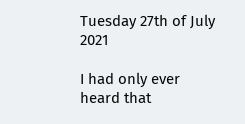Tuesday 27th of July 2021

I had only ever heard that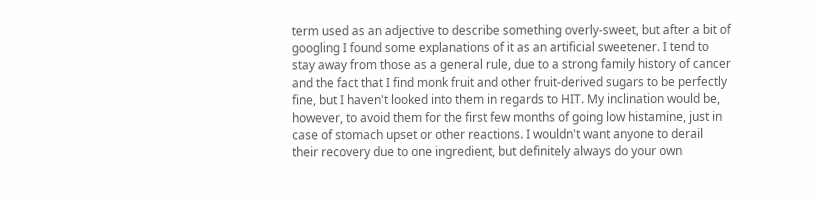term used as an adjective to describe something overly-sweet, but after a bit of googling I found some explanations of it as an artificial sweetener. I tend to stay away from those as a general rule, due to a strong family history of cancer and the fact that I find monk fruit and other fruit-derived sugars to be perfectly fine, but I haven't looked into them in regards to HIT. My inclination would be, however, to avoid them for the first few months of going low histamine, just in case of stomach upset or other reactions. I wouldn't want anyone to derail their recovery due to one ingredient, but definitely always do your own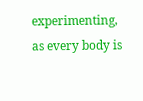experimenting, as every body is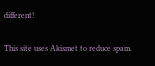different!

This site uses Akismet to reduce spam.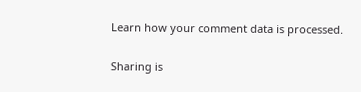Learn how your comment data is processed.

Sharing is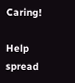Caring!

Help spread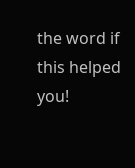the word if this helped you!